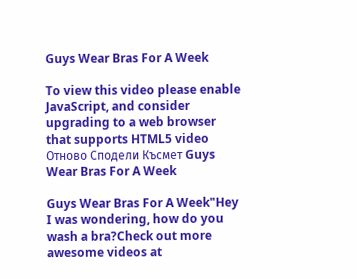Guys Wear Bras For A Week

To view this video please enable JavaScript, and consider upgrading to a web browser that supports HTML5 video Oтново Сподели Късмет Guys Wear Bras For A Week

Guys Wear Bras For A Week"Hey I was wondering, how do you wash a bra?Check out more awesome videos at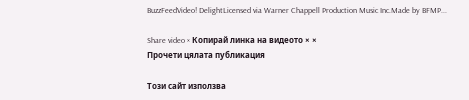BuzzFeedVideo! DelightLicensed via Warner Chappell Production Music Inc.Made by BFMP...

Share video × Копирай линка на видеото × ×
Прочети цялата публикация

Tози сайт използва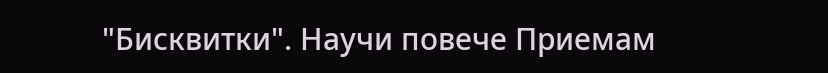"Бисквитки". Научи повече Приемам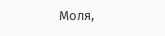Моля,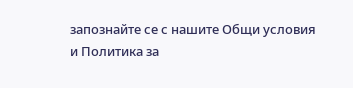запознайте се с нашите Общи условия и Политика за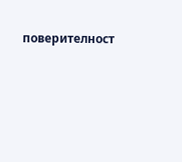поверителност